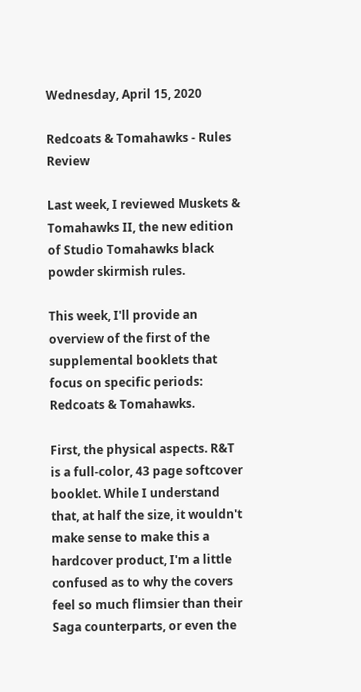Wednesday, April 15, 2020

Redcoats & Tomahawks - Rules Review

Last week, I reviewed Muskets & Tomahawks II, the new edition of Studio Tomahawks black powder skirmish rules.

This week, I'll provide an overview of the first of the supplemental booklets that focus on specific periods: Redcoats & Tomahawks.

First, the physical aspects. R&T is a full-color, 43 page softcover booklet. While I understand that, at half the size, it wouldn't make sense to make this a hardcover product, I'm a little confused as to why the covers feel so much flimsier than their Saga counterparts, or even the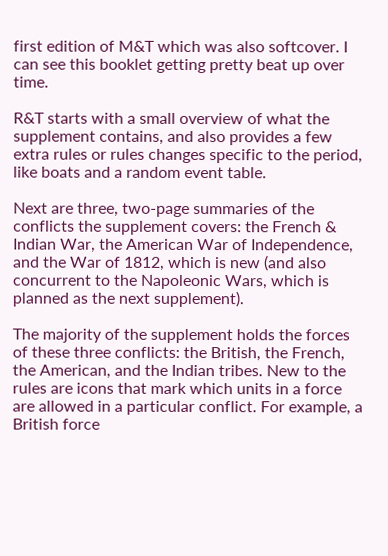first edition of M&T which was also softcover. I can see this booklet getting pretty beat up over time.

R&T starts with a small overview of what the supplement contains, and also provides a few extra rules or rules changes specific to the period, like boats and a random event table.

Next are three, two-page summaries of the conflicts the supplement covers: the French & Indian War, the American War of Independence, and the War of 1812, which is new (and also concurrent to the Napoleonic Wars, which is planned as the next supplement).

The majority of the supplement holds the forces of these three conflicts: the British, the French, the American, and the Indian tribes. New to the rules are icons that mark which units in a force are allowed in a particular conflict. For example, a British force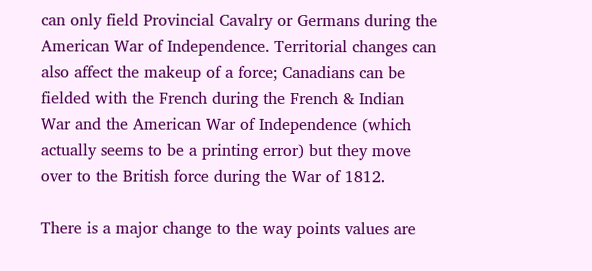can only field Provincial Cavalry or Germans during the American War of Independence. Territorial changes can also affect the makeup of a force; Canadians can be fielded with the French during the French & Indian War and the American War of Independence (which actually seems to be a printing error) but they move over to the British force during the War of 1812.

There is a major change to the way points values are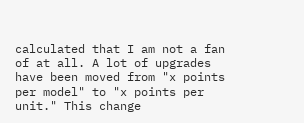calculated that I am not a fan of at all. A lot of upgrades have been moved from "x points per model" to "x points per unit." This change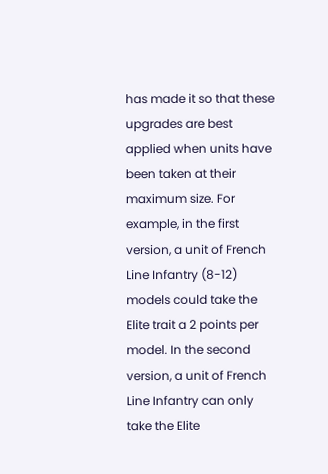has made it so that these upgrades are best applied when units have been taken at their maximum size. For example, in the first version, a unit of French Line Infantry (8-12) models could take the Elite trait a 2 points per model. In the second version, a unit of French Line Infantry can only take the Elite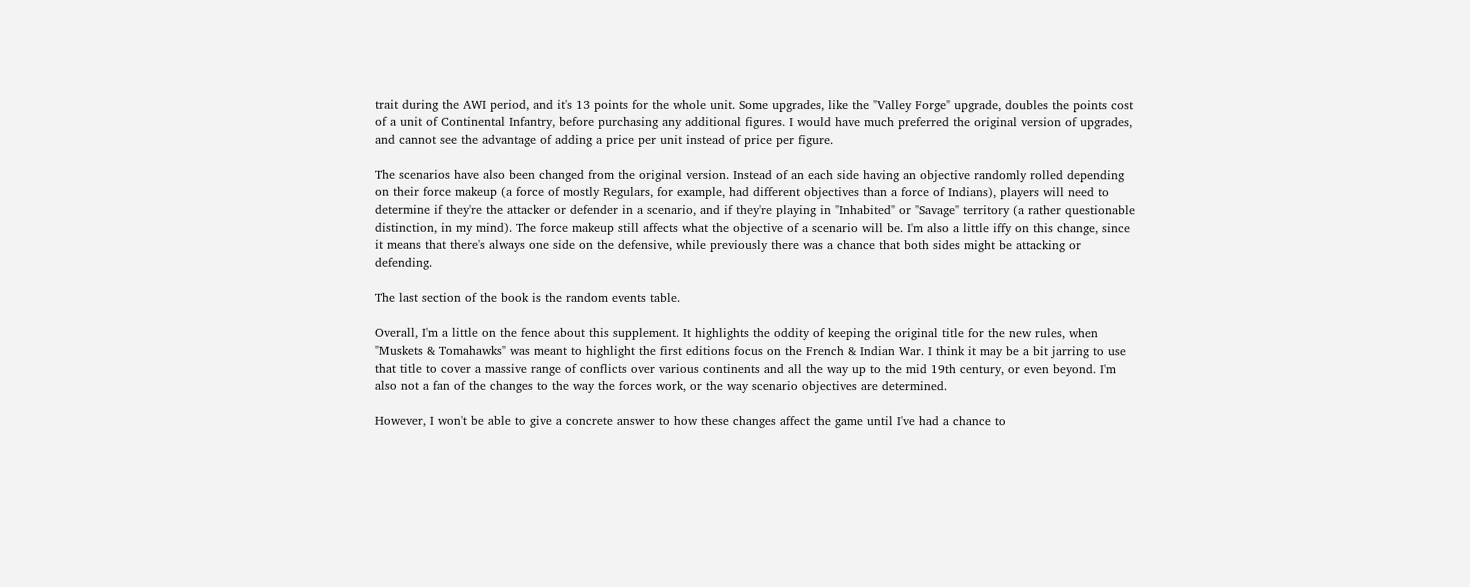trait during the AWI period, and it's 13 points for the whole unit. Some upgrades, like the "Valley Forge" upgrade, doubles the points cost of a unit of Continental Infantry, before purchasing any additional figures. I would have much preferred the original version of upgrades, and cannot see the advantage of adding a price per unit instead of price per figure.

The scenarios have also been changed from the original version. Instead of an each side having an objective randomly rolled depending on their force makeup (a force of mostly Regulars, for example, had different objectives than a force of Indians), players will need to determine if they're the attacker or defender in a scenario, and if they're playing in "Inhabited" or "Savage" territory (a rather questionable distinction, in my mind). The force makeup still affects what the objective of a scenario will be. I'm also a little iffy on this change, since it means that there's always one side on the defensive, while previously there was a chance that both sides might be attacking or defending.

The last section of the book is the random events table.

Overall, I'm a little on the fence about this supplement. It highlights the oddity of keeping the original title for the new rules, when "Muskets & Tomahawks" was meant to highlight the first editions focus on the French & Indian War. I think it may be a bit jarring to use that title to cover a massive range of conflicts over various continents and all the way up to the mid 19th century, or even beyond. I'm also not a fan of the changes to the way the forces work, or the way scenario objectives are determined.

However, I won't be able to give a concrete answer to how these changes affect the game until I've had a chance to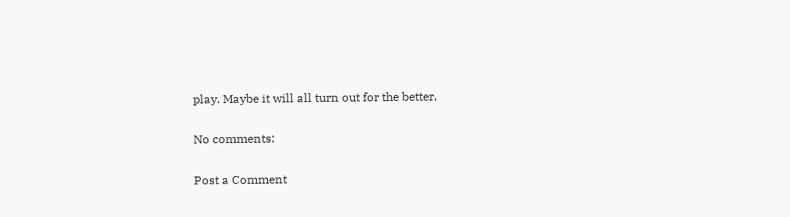play. Maybe it will all turn out for the better.

No comments:

Post a Comment